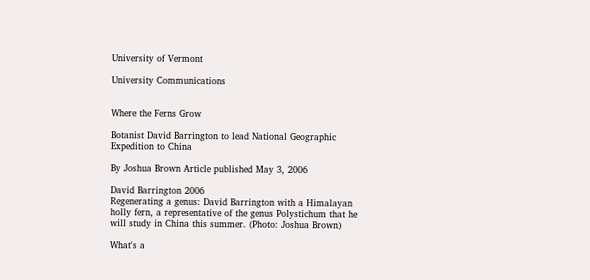University of Vermont

University Communications


Where the Ferns Grow

Botanist David Barrington to lead National Geographic Expedition to China

By Joshua Brown Article published May 3, 2006

David Barrington 2006
Regenerating a genus: David Barrington with a Himalayan holly fern, a representative of the genus Polystichum that he will study in China this summer. (Photo: Joshua Brown)

What's a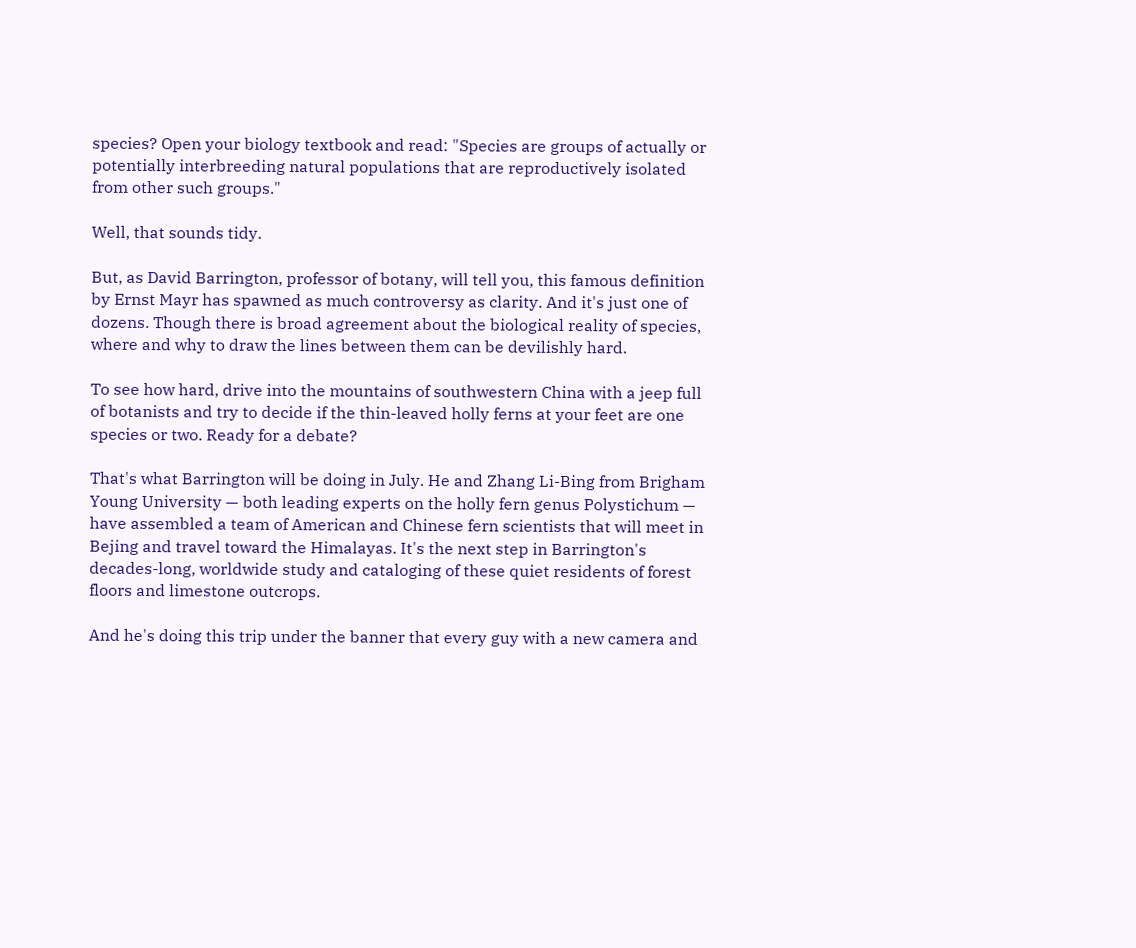species? Open your biology textbook and read: "Species are groups of actually or potentially interbreeding natural populations that are reproductively isolated from other such groups."

Well, that sounds tidy.

But, as David Barrington, professor of botany, will tell you, this famous definition by Ernst Mayr has spawned as much controversy as clarity. And it's just one of dozens. Though there is broad agreement about the biological reality of species, where and why to draw the lines between them can be devilishly hard.

To see how hard, drive into the mountains of southwestern China with a jeep full of botanists and try to decide if the thin-leaved holly ferns at your feet are one species or two. Ready for a debate?

That's what Barrington will be doing in July. He and Zhang Li-Bing from Brigham Young University — both leading experts on the holly fern genus Polystichum — have assembled a team of American and Chinese fern scientists that will meet in Bejing and travel toward the Himalayas. It's the next step in Barrington's decades-long, worldwide study and cataloging of these quiet residents of forest floors and limestone outcrops.

And he's doing this trip under the banner that every guy with a new camera and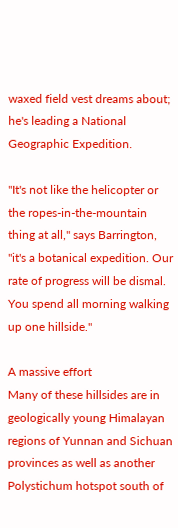waxed field vest dreams about; he's leading a National Geographic Expedition.

"It's not like the helicopter or the ropes-in-the-mountain thing at all," says Barrington, "it's a botanical expedition. Our rate of progress will be dismal. You spend all morning walking up one hillside."

A massive effort
Many of these hillsides are in geologically young Himalayan regions of Yunnan and Sichuan provinces as well as another Polystichum hotspot south of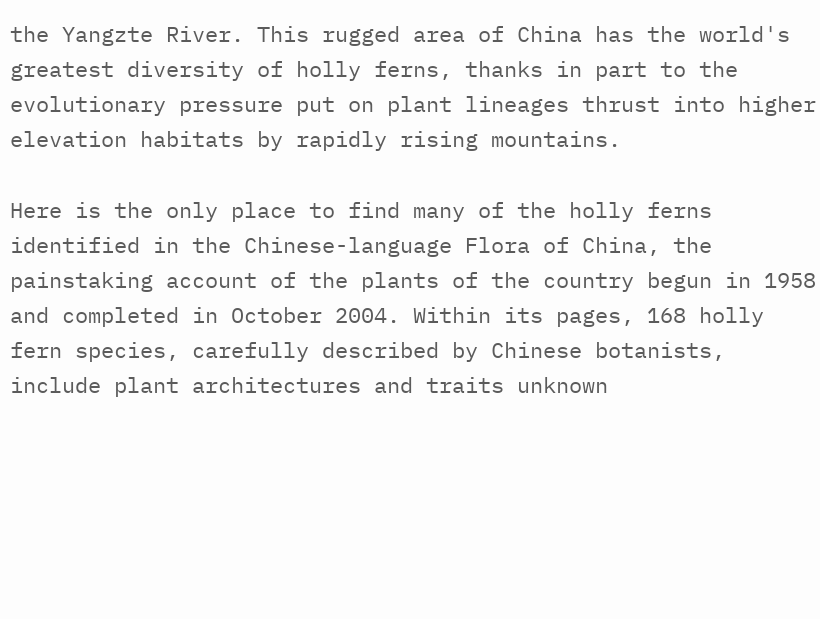the Yangzte River. This rugged area of China has the world's greatest diversity of holly ferns, thanks in part to the evolutionary pressure put on plant lineages thrust into higher elevation habitats by rapidly rising mountains.

Here is the only place to find many of the holly ferns identified in the Chinese-language Flora of China, the painstaking account of the plants of the country begun in 1958 and completed in October 2004. Within its pages, 168 holly fern species, carefully described by Chinese botanists, include plant architectures and traits unknown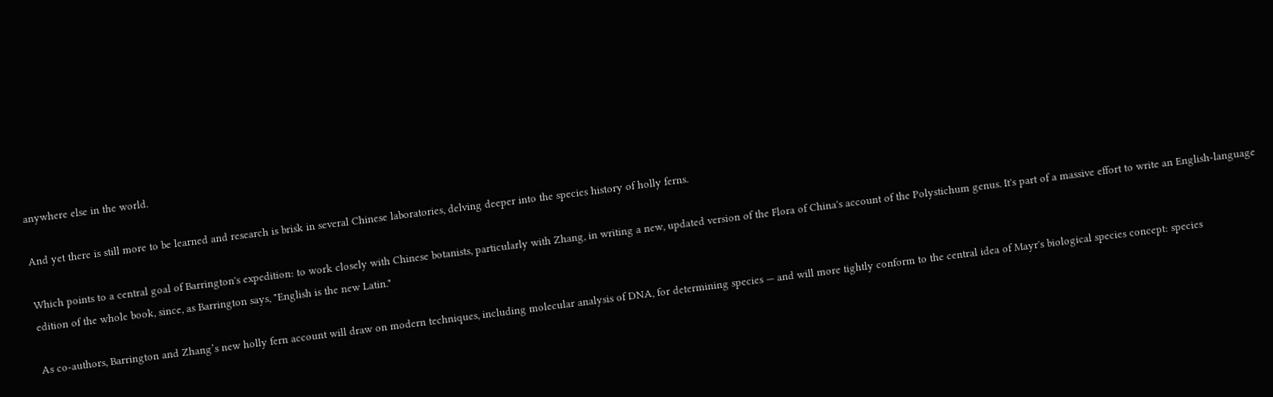anywhere else in the world.

And yet there is still more to be learned and research is brisk in several Chinese laboratories, delving deeper into the species history of holly ferns.

Which points to a central goal of Barrington's expedition: to work closely with Chinese botanists, particularly with Zhang, in writing a new, updated version of the Flora of China's account of the Polystichum genus. It's part of a massive effort to write an English-language edition of the whole book, since, as Barrington says, "English is the new Latin."

As co-authors, Barrington and Zhang’s new holly fern account will draw on modern techniques, including molecular analysis of DNA, for determining species — and will more tightly conform to the central idea of Mayr's biological species concept: species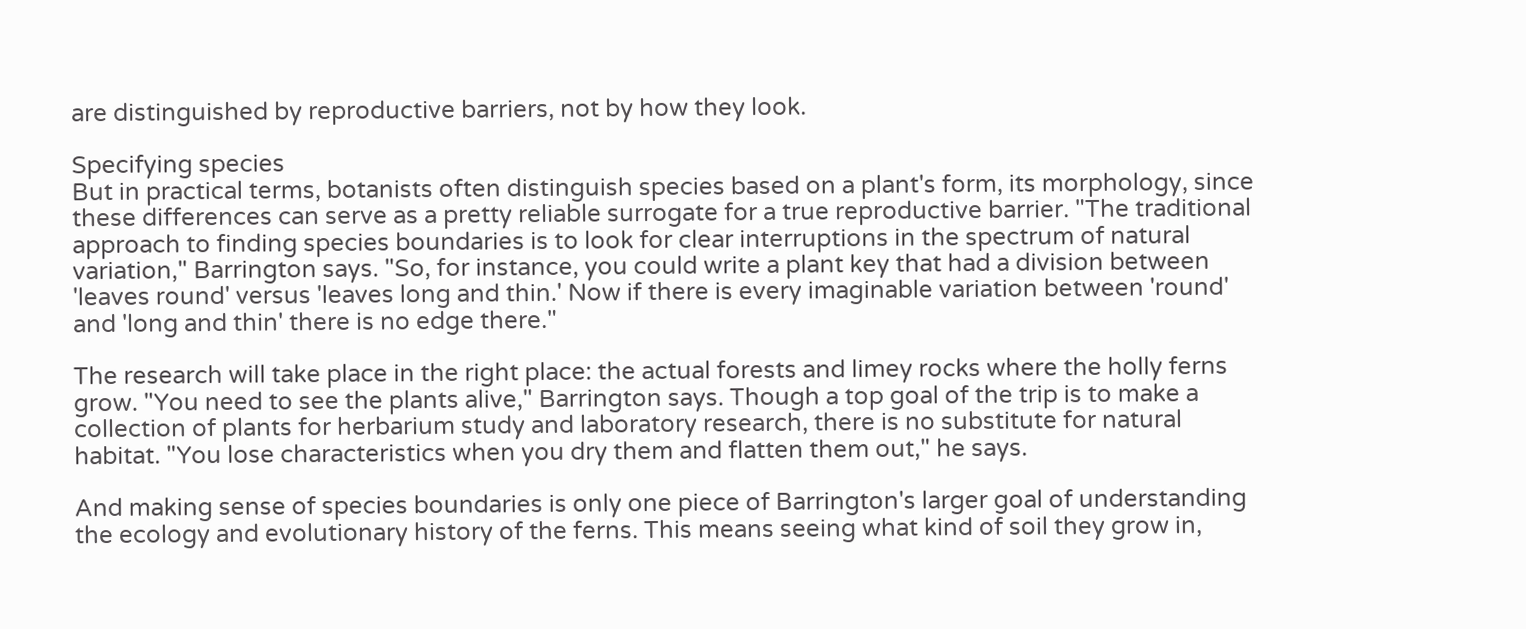are distinguished by reproductive barriers, not by how they look.

Specifying species
But in practical terms, botanists often distinguish species based on a plant's form, its morphology, since these differences can serve as a pretty reliable surrogate for a true reproductive barrier. "The traditional approach to finding species boundaries is to look for clear interruptions in the spectrum of natural variation," Barrington says. "So, for instance, you could write a plant key that had a division between 'leaves round' versus 'leaves long and thin.' Now if there is every imaginable variation between 'round' and 'long and thin' there is no edge there."

The research will take place in the right place: the actual forests and limey rocks where the holly ferns grow. "You need to see the plants alive," Barrington says. Though a top goal of the trip is to make a collection of plants for herbarium study and laboratory research, there is no substitute for natural habitat. "You lose characteristics when you dry them and flatten them out," he says.

And making sense of species boundaries is only one piece of Barrington's larger goal of understanding the ecology and evolutionary history of the ferns. This means seeing what kind of soil they grow in,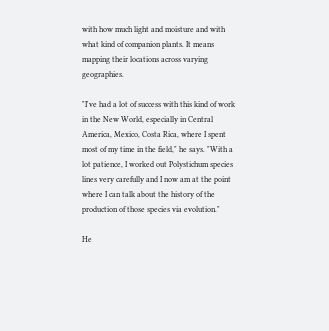with how much light and moisture and with what kind of companion plants. It means mapping their locations across varying geographies.

"I've had a lot of success with this kind of work in the New World, especially in Central America, Mexico, Costa Rica, where I spent most of my time in the field," he says. "With a lot patience, I worked out Polystichum species lines very carefully and I now am at the point where I can talk about the history of the production of those species via evolution."

He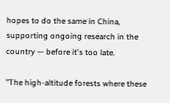hopes to do the same in China, supporting ongoing research in the country — before it's too late.

"The high-altitude forests where these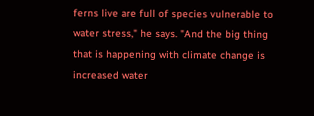ferns live are full of species vulnerable to water stress," he says. "And the big thing that is happening with climate change is increased water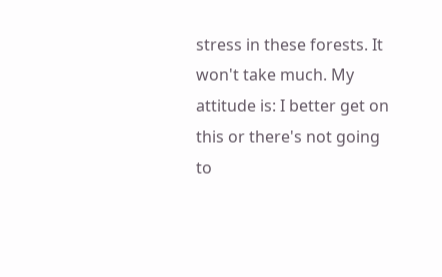stress in these forests. It won't take much. My attitude is: I better get on this or there's not going to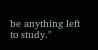be anything left to study."